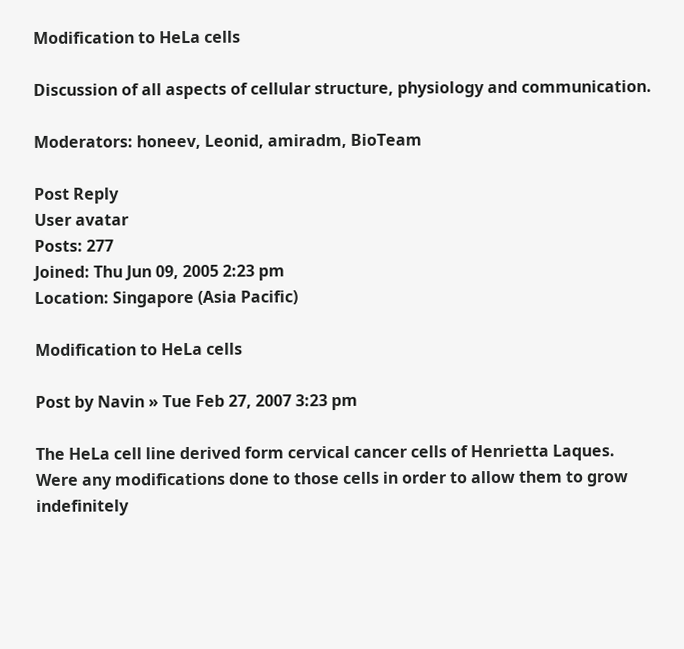Modification to HeLa cells

Discussion of all aspects of cellular structure, physiology and communication.

Moderators: honeev, Leonid, amiradm, BioTeam

Post Reply
User avatar
Posts: 277
Joined: Thu Jun 09, 2005 2:23 pm
Location: Singapore (Asia Pacific)

Modification to HeLa cells

Post by Navin » Tue Feb 27, 2007 3:23 pm

The HeLa cell line derived form cervical cancer cells of Henrietta Laques.
Were any modifications done to those cells in order to allow them to grow indefinitely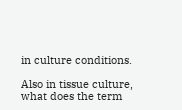in culture conditions.

Also in tissue culture, what does the term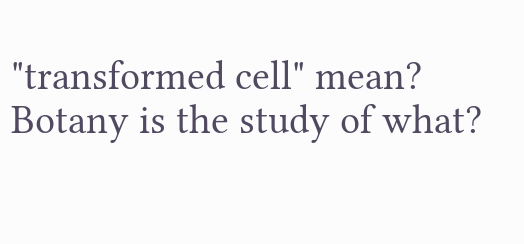"transformed cell" mean?
Botany is the study of what?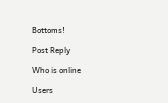Bottoms!

Post Reply

Who is online

Users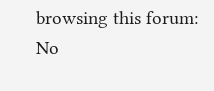browsing this forum: No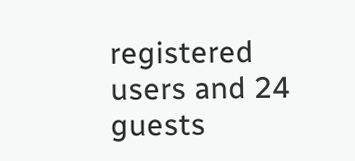registered users and 24 guests